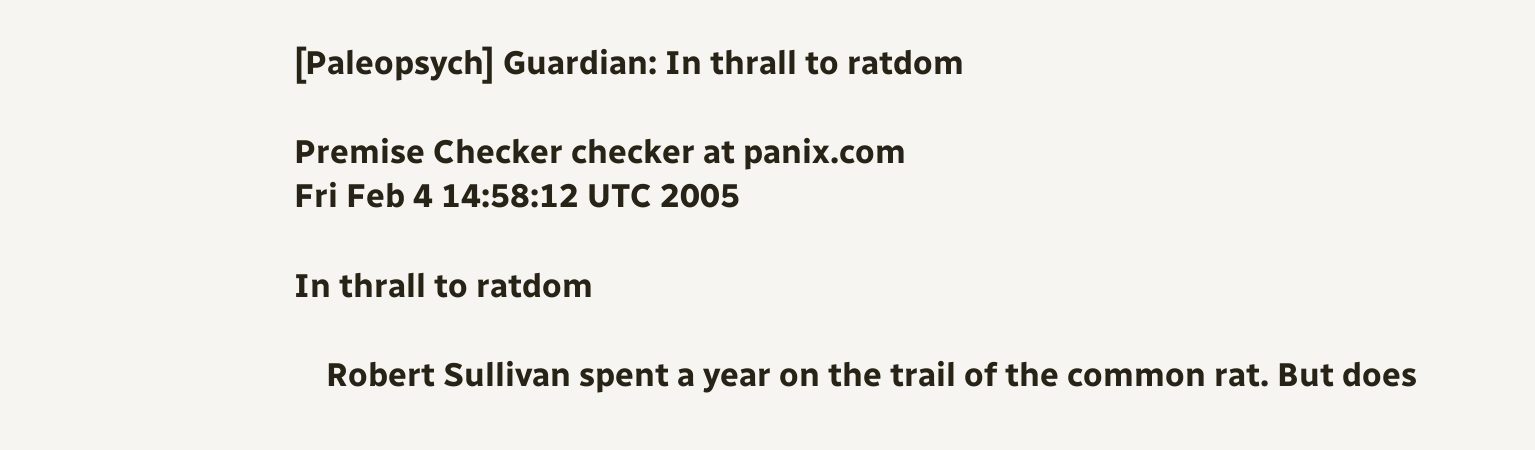[Paleopsych] Guardian: In thrall to ratdom

Premise Checker checker at panix.com
Fri Feb 4 14:58:12 UTC 2005

In thrall to ratdom

    Robert Sullivan spent a year on the trail of the common rat. But does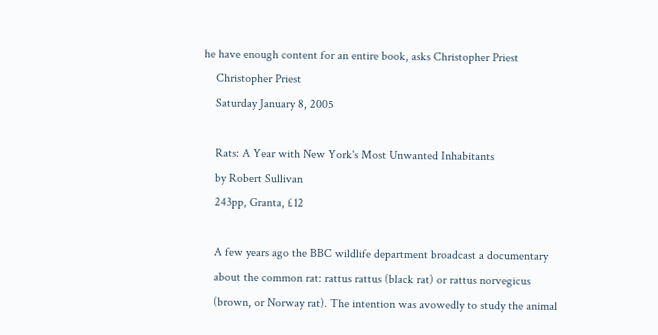he have enough content for an entire book, asks Christopher Priest
    Christopher Priest
    Saturday January 8, 2005

    Rats: A Year with New York's Most Unwanted Inhabitants
    by Robert Sullivan
    243pp, Granta, £12

    A few years ago the BBC wildlife department broadcast a documentary
    about the common rat: rattus rattus (black rat) or rattus norvegicus
    (brown, or Norway rat). The intention was avowedly to study the animal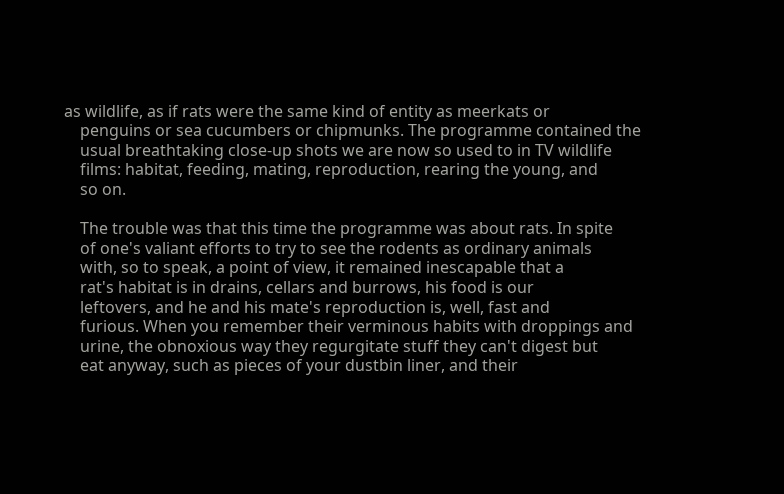as wildlife, as if rats were the same kind of entity as meerkats or
    penguins or sea cucumbers or chipmunks. The programme contained the
    usual breathtaking close-up shots we are now so used to in TV wildlife
    films: habitat, feeding, mating, reproduction, rearing the young, and
    so on.

    The trouble was that this time the programme was about rats. In spite
    of one's valiant efforts to try to see the rodents as ordinary animals
    with, so to speak, a point of view, it remained inescapable that a
    rat's habitat is in drains, cellars and burrows, his food is our
    leftovers, and he and his mate's reproduction is, well, fast and
    furious. When you remember their verminous habits with droppings and
    urine, the obnoxious way they regurgitate stuff they can't digest but
    eat anyway, such as pieces of your dustbin liner, and their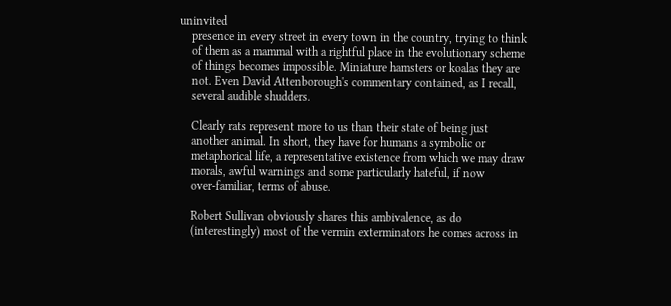uninvited
    presence in every street in every town in the country, trying to think
    of them as a mammal with a rightful place in the evolutionary scheme
    of things becomes impossible. Miniature hamsters or koalas they are
    not. Even David Attenborough's commentary contained, as I recall,
    several audible shudders.

    Clearly rats represent more to us than their state of being just
    another animal. In short, they have for humans a symbolic or
    metaphorical life, a representative existence from which we may draw
    morals, awful warnings and some particularly hateful, if now
    over-familiar, terms of abuse.

    Robert Sullivan obviously shares this ambivalence, as do
    (interestingly) most of the vermin exterminators he comes across in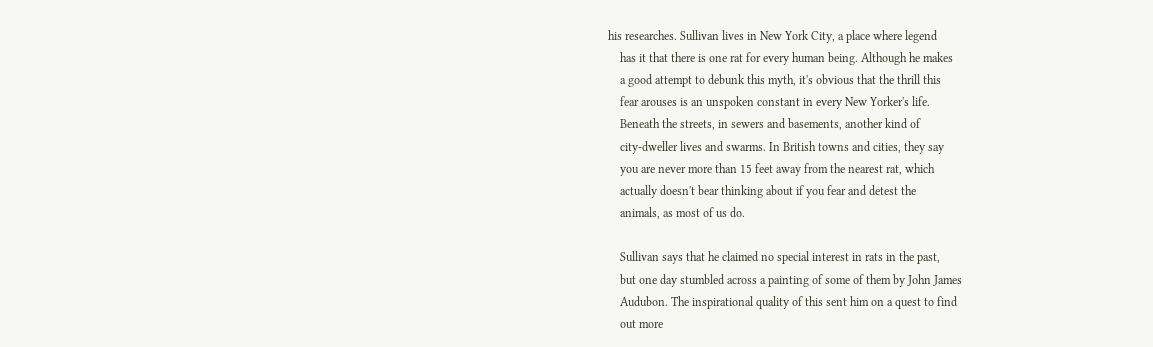his researches. Sullivan lives in New York City, a place where legend
    has it that there is one rat for every human being. Although he makes
    a good attempt to debunk this myth, it's obvious that the thrill this
    fear arouses is an unspoken constant in every New Yorker's life.
    Beneath the streets, in sewers and basements, another kind of
    city-dweller lives and swarms. In British towns and cities, they say
    you are never more than 15 feet away from the nearest rat, which
    actually doesn't bear thinking about if you fear and detest the
    animals, as most of us do.

    Sullivan says that he claimed no special interest in rats in the past,
    but one day stumbled across a painting of some of them by John James
    Audubon. The inspirational quality of this sent him on a quest to find
    out more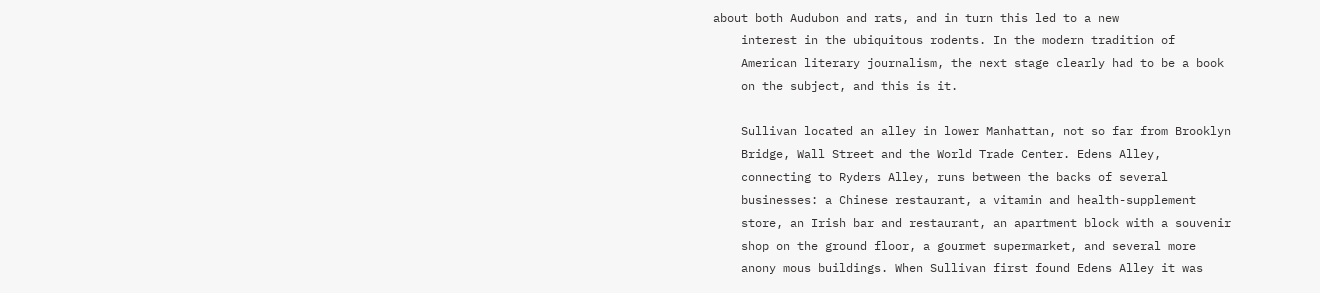about both Audubon and rats, and in turn this led to a new
    interest in the ubiquitous rodents. In the modern tradition of
    American literary journalism, the next stage clearly had to be a book
    on the subject, and this is it.

    Sullivan located an alley in lower Manhattan, not so far from Brooklyn
    Bridge, Wall Street and the World Trade Center. Edens Alley,
    connecting to Ryders Alley, runs between the backs of several
    businesses: a Chinese restaurant, a vitamin and health-supplement
    store, an Irish bar and restaurant, an apartment block with a souvenir
    shop on the ground floor, a gourmet supermarket, and several more
    anony mous buildings. When Sullivan first found Edens Alley it was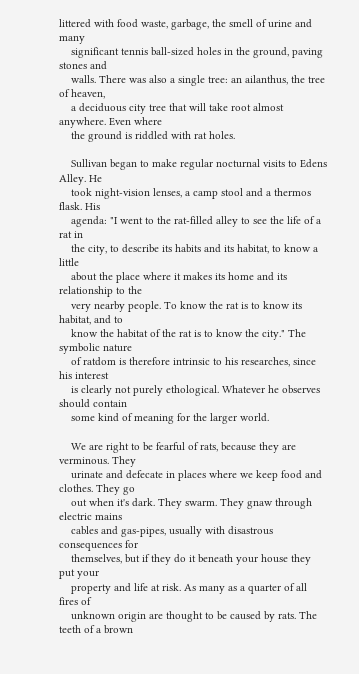littered with food waste, garbage, the smell of urine and many
    significant tennis ball-sized holes in the ground, paving stones and
    walls. There was also a single tree: an ailanthus, the tree of heaven,
    a deciduous city tree that will take root almost anywhere. Even where
    the ground is riddled with rat holes.

    Sullivan began to make regular nocturnal visits to Edens Alley. He
    took night-vision lenses, a camp stool and a thermos flask. His
    agenda: "I went to the rat-filled alley to see the life of a rat in
    the city, to describe its habits and its habitat, to know a little
    about the place where it makes its home and its relationship to the
    very nearby people. To know the rat is to know its habitat, and to
    know the habitat of the rat is to know the city." The symbolic nature
    of ratdom is therefore intrinsic to his researches, since his interest
    is clearly not purely ethological. Whatever he observes should contain
    some kind of meaning for the larger world.

    We are right to be fearful of rats, because they are verminous. They
    urinate and defecate in places where we keep food and clothes. They go
    out when it's dark. They swarm. They gnaw through electric mains
    cables and gas-pipes, usually with disastrous consequences for
    themselves, but if they do it beneath your house they put your
    property and life at risk. As many as a quarter of all fires of
    unknown origin are thought to be caused by rats. The teeth of a brown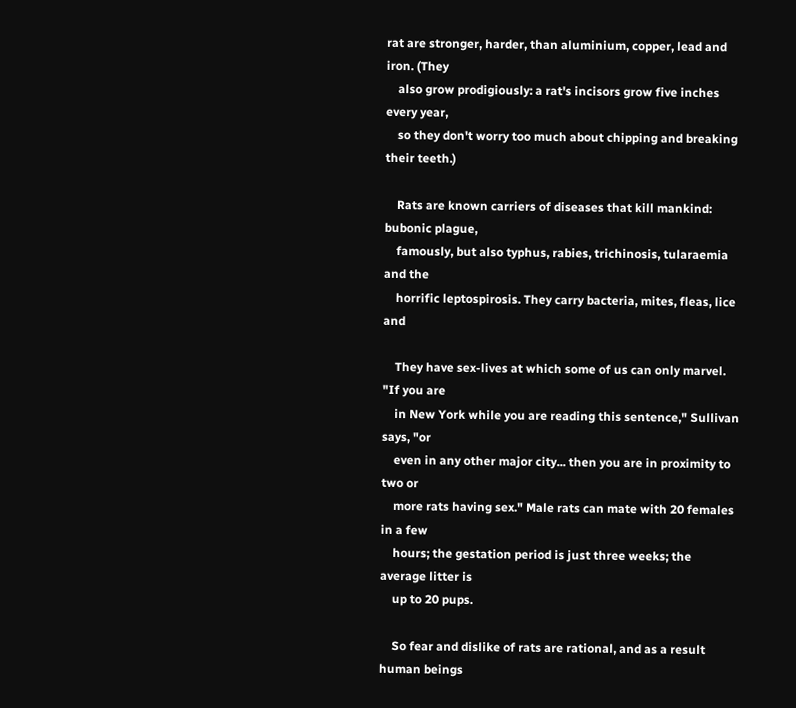rat are stronger, harder, than aluminium, copper, lead and iron. (They
    also grow prodigiously: a rat's incisors grow five inches every year,
    so they don't worry too much about chipping and breaking their teeth.)

    Rats are known carriers of diseases that kill mankind: bubonic plague,
    famously, but also typhus, rabies, trichinosis, tularaemia and the
    horrific leptospirosis. They carry bacteria, mites, fleas, lice and

    They have sex-lives at which some of us can only marvel. "If you are
    in New York while you are reading this sentence," Sullivan says, "or
    even in any other major city... then you are in proximity to two or
    more rats having sex." Male rats can mate with 20 females in a few
    hours; the gestation period is just three weeks; the average litter is
    up to 20 pups.

    So fear and dislike of rats are rational, and as a result human beings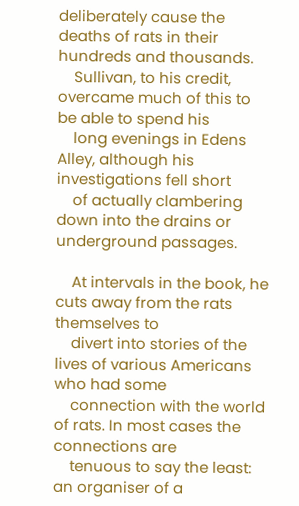deliberately cause the deaths of rats in their hundreds and thousands.
    Sullivan, to his credit, overcame much of this to be able to spend his
    long evenings in Edens Alley, although his investigations fell short
    of actually clambering down into the drains or underground passages.

    At intervals in the book, he cuts away from the rats themselves to
    divert into stories of the lives of various Americans who had some
    connection with the world of rats. In most cases the connections are
    tenuous to say the least: an organiser of a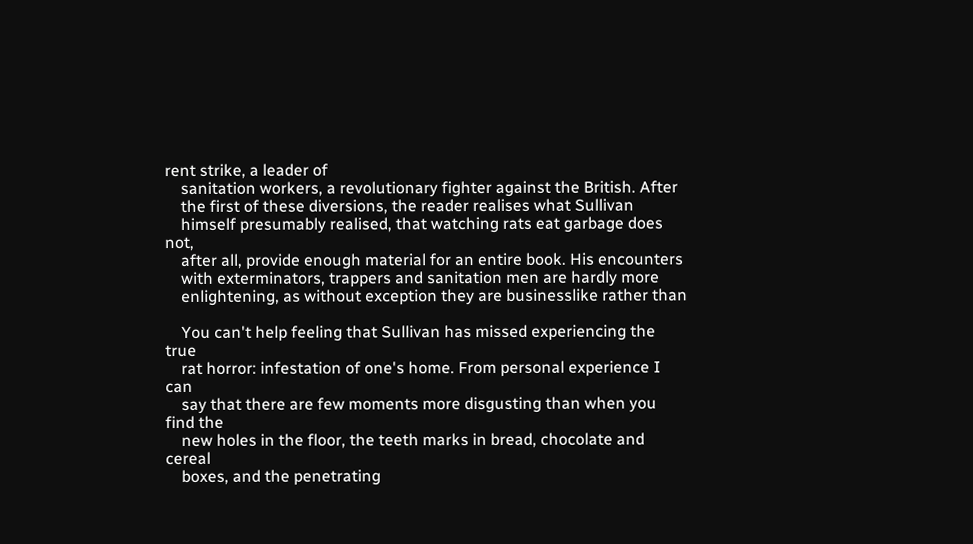rent strike, a leader of
    sanitation workers, a revolutionary fighter against the British. After
    the first of these diversions, the reader realises what Sullivan
    himself presumably realised, that watching rats eat garbage does not,
    after all, provide enough material for an entire book. His encounters
    with exterminators, trappers and sanitation men are hardly more
    enlightening, as without exception they are businesslike rather than

    You can't help feeling that Sullivan has missed experiencing the true
    rat horror: infestation of one's home. From personal experience I can
    say that there are few moments more disgusting than when you find the
    new holes in the floor, the teeth marks in bread, chocolate and cereal
    boxes, and the penetrating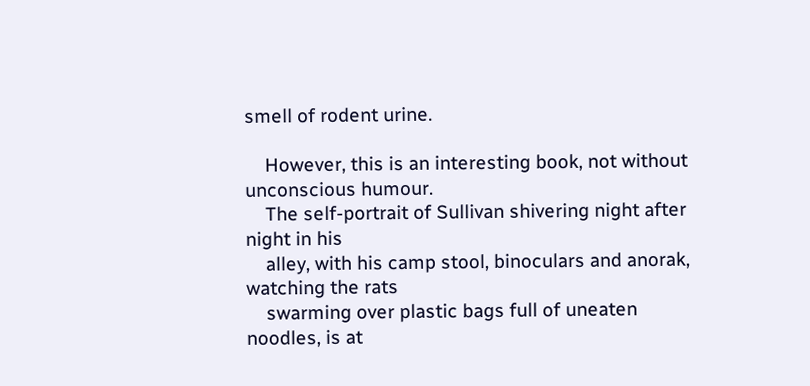smell of rodent urine.

    However, this is an interesting book, not without unconscious humour.
    The self-portrait of Sullivan shivering night after night in his
    alley, with his camp stool, binoculars and anorak, watching the rats
    swarming over plastic bags full of uneaten noodles, is at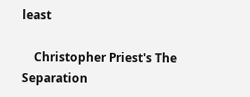least

    Christopher Priest's The Separation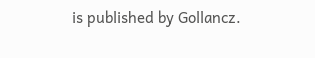is published by Gollancz.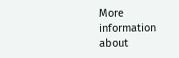More information about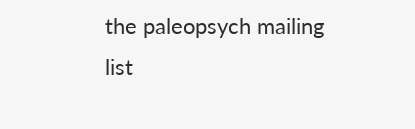the paleopsych mailing list